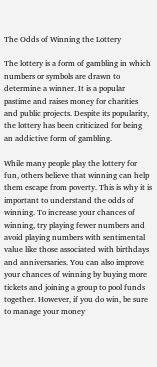The Odds of Winning the Lottery

The lottery is a form of gambling in which numbers or symbols are drawn to determine a winner. It is a popular pastime and raises money for charities and public projects. Despite its popularity, the lottery has been criticized for being an addictive form of gambling.

While many people play the lottery for fun, others believe that winning can help them escape from poverty. This is why it is important to understand the odds of winning. To increase your chances of winning, try playing fewer numbers and avoid playing numbers with sentimental value like those associated with birthdays and anniversaries. You can also improve your chances of winning by buying more tickets and joining a group to pool funds together. However, if you do win, be sure to manage your money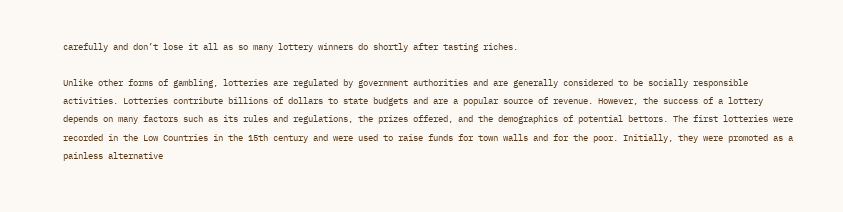carefully and don’t lose it all as so many lottery winners do shortly after tasting riches.

Unlike other forms of gambling, lotteries are regulated by government authorities and are generally considered to be socially responsible activities. Lotteries contribute billions of dollars to state budgets and are a popular source of revenue. However, the success of a lottery depends on many factors such as its rules and regulations, the prizes offered, and the demographics of potential bettors. The first lotteries were recorded in the Low Countries in the 15th century and were used to raise funds for town walls and for the poor. Initially, they were promoted as a painless alternative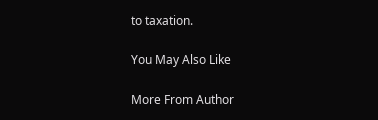to taxation.

You May Also Like

More From Author